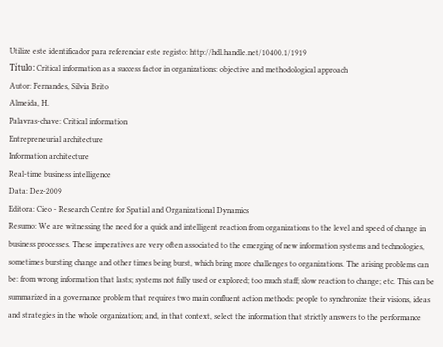Utilize este identificador para referenciar este registo: http://hdl.handle.net/10400.1/1919
Título: Critical information as a success factor in organizations: objective and methodological approach
Autor: Fernandes, Silvia Brito
Almeida, H.
Palavras-chave: Critical information
Entrepreneurial architecture
Information architecture
Real-time business intelligence
Data: Dez-2009
Editora: Cieo - Research Centre for Spatial and Organizational Dynamics
Resumo: We are witnessing the need for a quick and intelligent reaction from organizations to the level and speed of change in business processes. These imperatives are very often associated to the emerging of new information systems and technologies, sometimes bursting change and other times being burst, which bring more challenges to organizations. The arising problems can be: from wrong information that lasts; systems not fully used or explored; too much staff; slow reaction to change; etc. This can be summarized in a governance problem that requires two main confluent action methods: people to synchronize their visions, ideas and strategies in the whole organization; and, in that context, select the information that strictly answers to the performance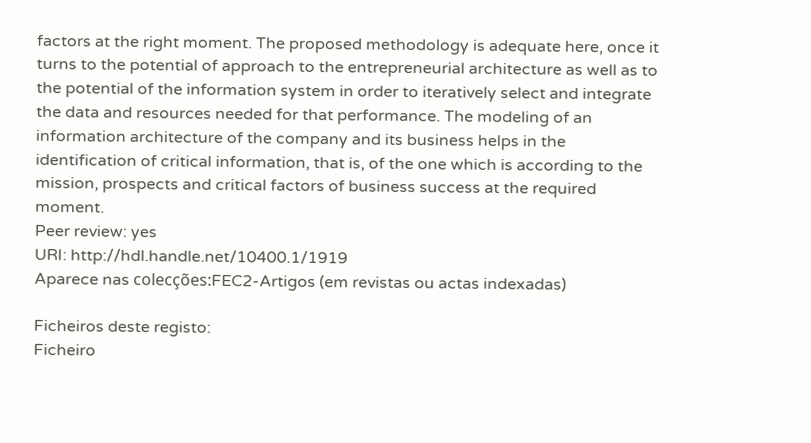factors at the right moment. The proposed methodology is adequate here, once it turns to the potential of approach to the entrepreneurial architecture as well as to the potential of the information system in order to iteratively select and integrate the data and resources needed for that performance. The modeling of an information architecture of the company and its business helps in the identification of critical information, that is, of the one which is according to the mission, prospects and critical factors of business success at the required moment.
Peer review: yes
URI: http://hdl.handle.net/10400.1/1919
Aparece nas colecções:FEC2-Artigos (em revistas ou actas indexadas)

Ficheiros deste registo:
Ficheiro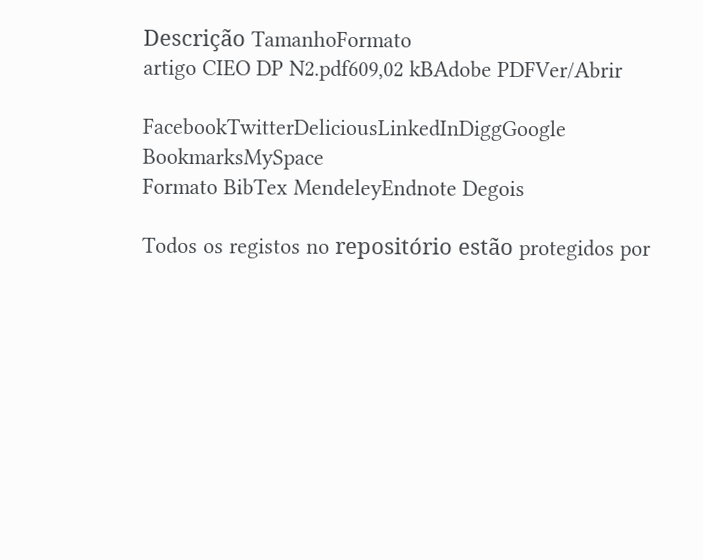Descrição TamanhoFormato
artigo CIEO DP N2.pdf609,02 kBAdobe PDFVer/Abrir

FacebookTwitterDeliciousLinkedInDiggGoogle BookmarksMySpace
Formato BibTex MendeleyEndnote Degois

Todos os registos no repositório estão protegidos por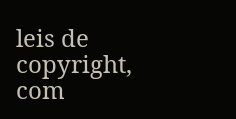leis de copyright, com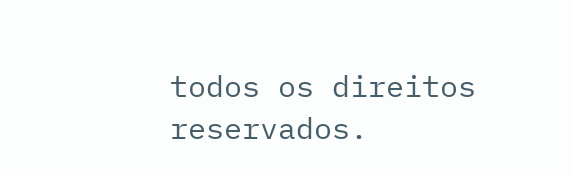todos os direitos reservados.